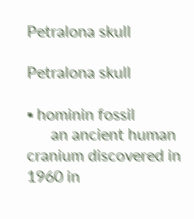Petralona skull

Petralona skull

▪ hominin fossil
      an ancient human cranium discovered in 1960 in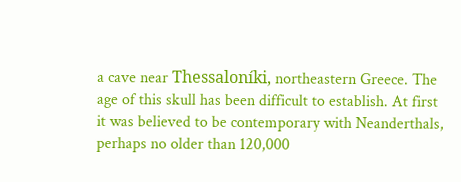a cave near Thessaloníki, northeastern Greece. The age of this skull has been difficult to establish. At first it was believed to be contemporary with Neanderthals, perhaps no older than 120,000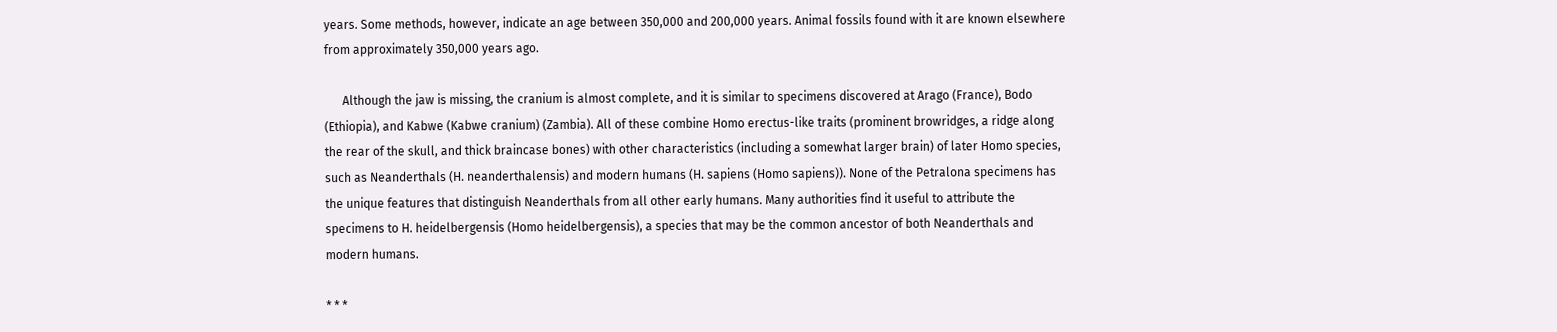years. Some methods, however, indicate an age between 350,000 and 200,000 years. Animal fossils found with it are known elsewhere from approximately 350,000 years ago.

      Although the jaw is missing, the cranium is almost complete, and it is similar to specimens discovered at Arago (France), Bodo (Ethiopia), and Kabwe (Kabwe cranium) (Zambia). All of these combine Homo erectus-like traits (prominent browridges, a ridge along the rear of the skull, and thick braincase bones) with other characteristics (including a somewhat larger brain) of later Homo species, such as Neanderthals (H. neanderthalensis) and modern humans (H. sapiens (Homo sapiens)). None of the Petralona specimens has the unique features that distinguish Neanderthals from all other early humans. Many authorities find it useful to attribute the specimens to H. heidelbergensis (Homo heidelbergensis), a species that may be the common ancestor of both Neanderthals and modern humans.

* * *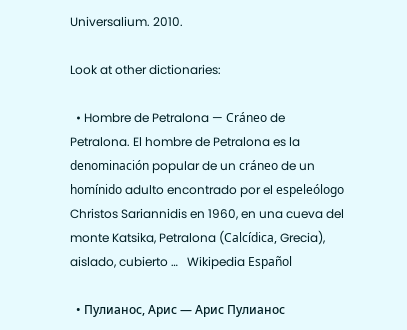Universalium. 2010.

Look at other dictionaries:

  • Hombre de Petralona — Cráneo de Petralona. El hombre de Petralona es la denominación popular de un cráneo de un homínido adulto encontrado por el espeleólogo Christos Sariannidis en 1960, en una cueva del monte Katsika, Petralona (Calcídica, Grecia), aislado, cubierto …   Wikipedia Español

  • Пулианос, Арис — Арис Пулианос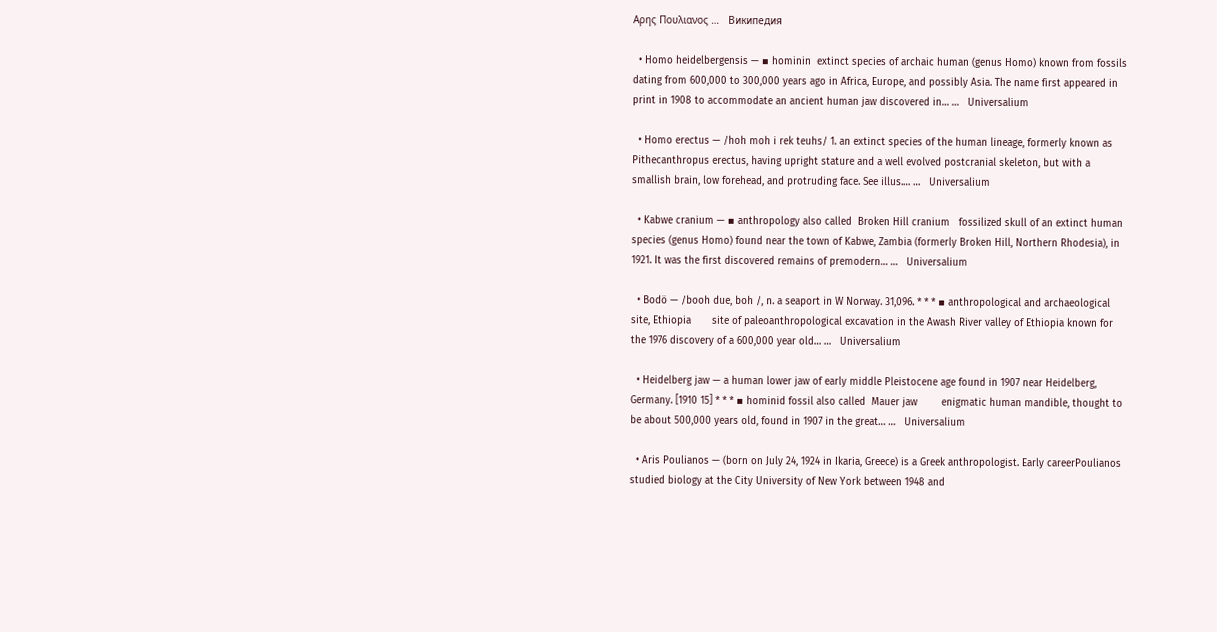Αρης Πουλιανος …   Википедия

  • Homo heidelbergensis — ▪ hominin  extinct species of archaic human (genus Homo) known from fossils dating from 600,000 to 300,000 years ago in Africa, Europe, and possibly Asia. The name first appeared in print in 1908 to accommodate an ancient human jaw discovered in… …   Universalium

  • Homo erectus — /hoh moh i rek teuhs/ 1. an extinct species of the human lineage, formerly known as Pithecanthropus erectus, having upright stature and a well evolved postcranial skeleton, but with a smallish brain, low forehead, and protruding face. See illus.… …   Universalium

  • Kabwe cranium — ▪ anthropology also called  Broken Hill cranium   fossilized skull of an extinct human species (genus Homo) found near the town of Kabwe, Zambia (formerly Broken Hill, Northern Rhodesia), in 1921. It was the first discovered remains of premodern… …   Universalium

  • Bodö — /booh due, boh /, n. a seaport in W Norway. 31,096. * * * ▪ anthropological and archaeological site, Ethiopia       site of paleoanthropological excavation in the Awash River valley of Ethiopia known for the 1976 discovery of a 600,000 year old… …   Universalium

  • Heidelberg jaw — a human lower jaw of early middle Pleistocene age found in 1907 near Heidelberg, Germany. [1910 15] * * * ▪ hominid fossil also called  Mauer jaw        enigmatic human mandible, thought to be about 500,000 years old, found in 1907 in the great… …   Universalium

  • Aris Poulianos — (born on July 24, 1924 in Ikaria, Greece) is a Greek anthropologist. Early careerPoulianos studied biology at the City University of New York between 1948 and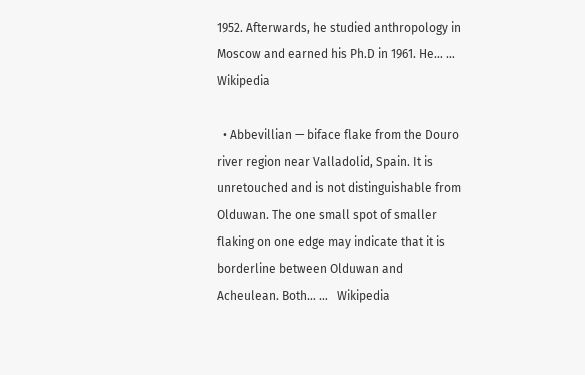1952. Afterwards, he studied anthropology in Moscow and earned his Ph.D in 1961. He… …   Wikipedia

  • Abbevillian — biface flake from the Douro river region near Valladolid, Spain. It is unretouched and is not distinguishable from Olduwan. The one small spot of smaller flaking on one edge may indicate that it is borderline between Olduwan and Acheulean. Both… …   Wikipedia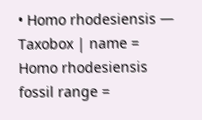• Homo rhodesiensis — Taxobox | name = Homo rhodesiensis fossil range =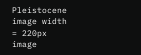Pleistocene image width = 220px image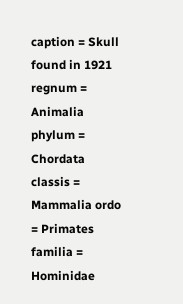caption = Skull found in 1921 regnum = Animalia phylum = Chordata classis = Mammalia ordo = Primates familia = Hominidae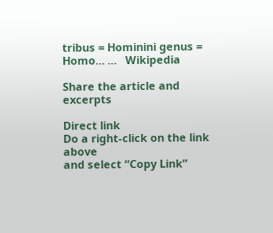tribus = Hominini genus = Homo… …   Wikipedia

Share the article and excerpts

Direct link
Do a right-click on the link above
and select “Copy Link”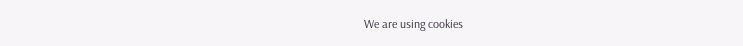We are using cookies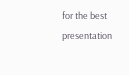for the best presentation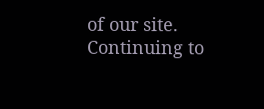of our site. Continuing to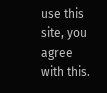use this site, you agree with this.